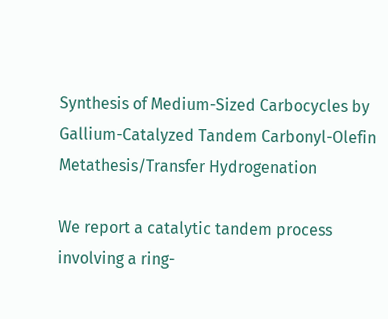Synthesis of Medium-Sized Carbocycles by Gallium-Catalyzed Tandem Carbonyl-Olefin Metathesis/Transfer Hydrogenation

We report a catalytic tandem process involving a ring-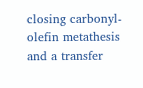closing carbonyl-olefin metathesis and a transfer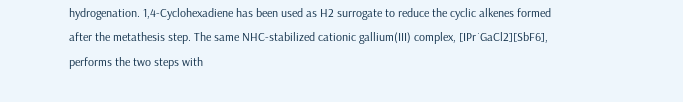hydrogenation. 1,4-Cyclohexadiene has been used as H2 surrogate to reduce the cyclic alkenes formed after the metathesis step. The same NHC-stabilized cationic gallium(III) complex, [IPr˙GaCl2][SbF6], performs the two steps with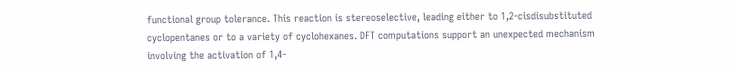functional group tolerance. This reaction is stereoselective, leading either to 1,2-cisdisubstituted cyclopentanes or to a variety of cyclohexanes. DFT computations support an unexpected mechanism involving the activation of 1,4-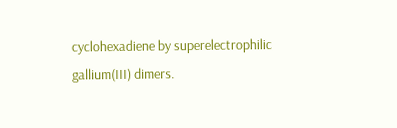cyclohexadiene by superelectrophilic gallium(III) dimers.